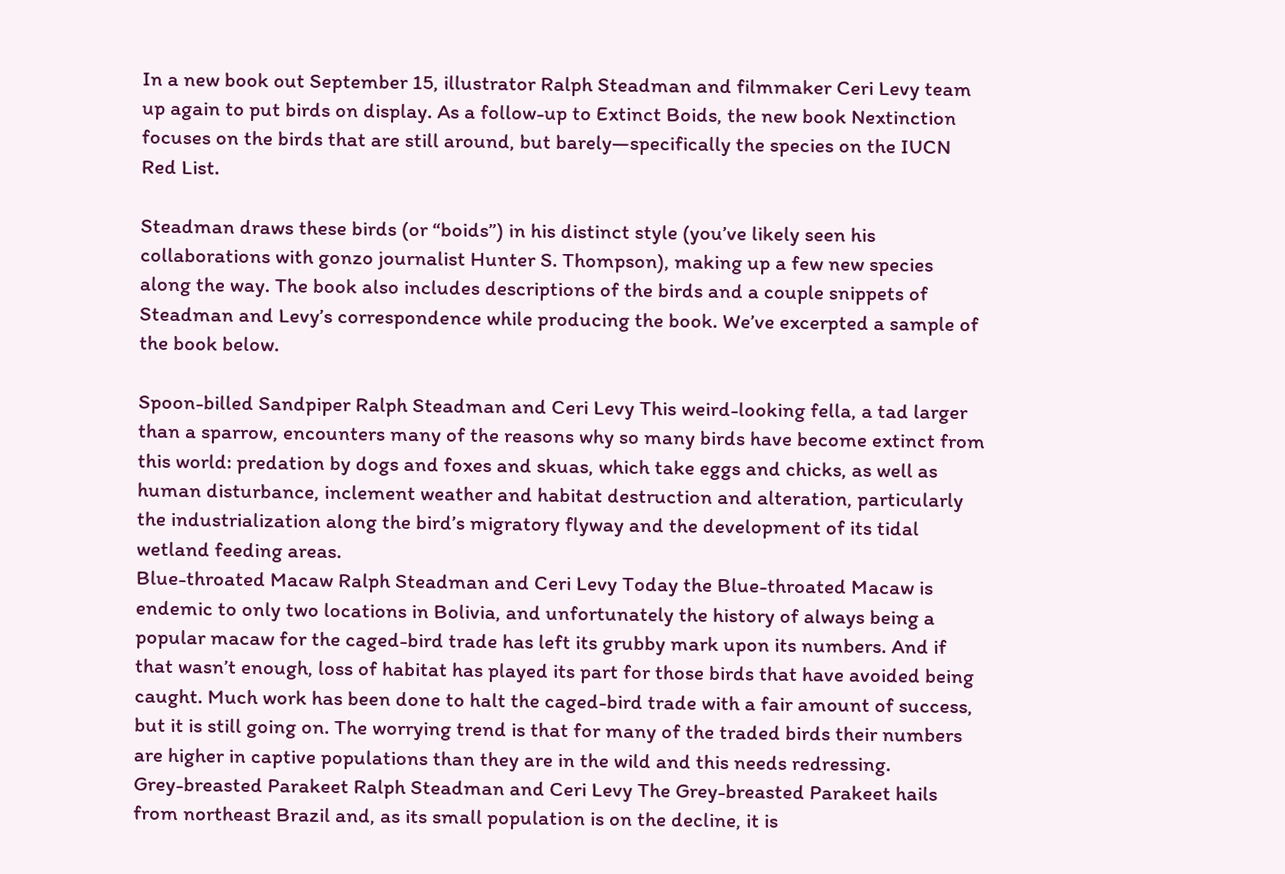In a new book out September 15, illustrator Ralph Steadman and filmmaker Ceri Levy team up again to put birds on display. As a follow-up to Extinct Boids, the new book Nextinction focuses on the birds that are still around, but barely—specifically the species on the IUCN Red List.

Steadman draws these birds (or “boids”) in his distinct style (you’ve likely seen his collaborations with gonzo journalist Hunter S. Thompson), making up a few new species along the way. The book also includes descriptions of the birds and a couple snippets of Steadman and Levy’s correspondence while producing the book. We’ve excerpted a sample of the book below.

Spoon-billed Sandpiper Ralph Steadman and Ceri Levy This weird-looking fella, a tad larger than a sparrow, encounters many of the reasons why so many birds have become extinct from this world: predation by dogs and foxes and skuas, which take eggs and chicks, as well as human disturbance, inclement weather and habitat destruction and alteration, particularly the industrialization along the bird’s migratory flyway and the development of its tidal wetland feeding areas.
Blue-throated Macaw Ralph Steadman and Ceri Levy Today the Blue-throated Macaw is endemic to only two locations in Bolivia, and unfortunately the history of always being a popular macaw for the caged-bird trade has left its grubby mark upon its numbers. And if that wasn’t enough, loss of habitat has played its part for those birds that have avoided being caught. Much work has been done to halt the caged-bird trade with a fair amount of success, but it is still going on. The worrying trend is that for many of the traded birds their numbers are higher in captive populations than they are in the wild and this needs redressing.
Grey-breasted Parakeet Ralph Steadman and Ceri Levy The Grey-breasted Parakeet hails from northeast Brazil and, as its small population is on the decline, it is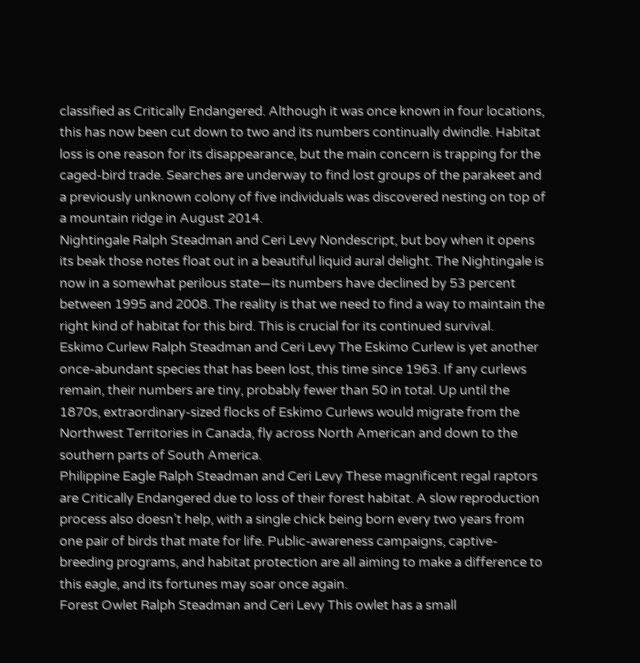classified as Critically Endangered. Although it was once known in four locations, this has now been cut down to two and its numbers continually dwindle. Habitat loss is one reason for its disappearance, but the main concern is trapping for the caged-bird trade. Searches are underway to find lost groups of the parakeet and a previously unknown colony of five individuals was discovered nesting on top of a mountain ridge in August 2014.
Nightingale Ralph Steadman and Ceri Levy Nondescript, but boy when it opens its beak those notes float out in a beautiful liquid aural delight. The Nightingale is now in a somewhat perilous state—its numbers have declined by 53 percent between 1995 and 2008. The reality is that we need to find a way to maintain the right kind of habitat for this bird. This is crucial for its continued survival.
Eskimo Curlew Ralph Steadman and Ceri Levy The Eskimo Curlew is yet another once-abundant species that has been lost, this time since 1963. If any curlews remain, their numbers are tiny, probably fewer than 50 in total. Up until the 1870s, extraordinary-sized flocks of Eskimo Curlews would migrate from the Northwest Territories in Canada, fly across North American and down to the southern parts of South America.
Philippine Eagle Ralph Steadman and Ceri Levy These magnificent regal raptors are Critically Endangered due to loss of their forest habitat. A slow reproduction process also doesn’t help, with a single chick being born every two years from one pair of birds that mate for life. Public-awareness campaigns, captive-breeding programs, and habitat protection are all aiming to make a difference to this eagle, and its fortunes may soar once again.
Forest Owlet Ralph Steadman and Ceri Levy This owlet has a small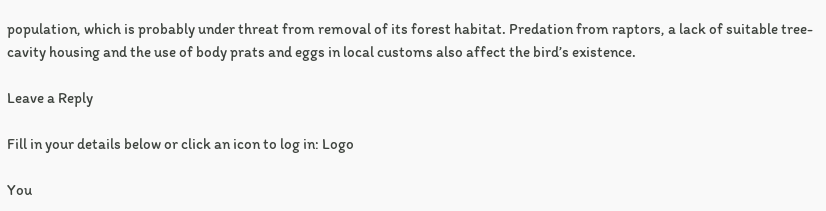population, which is probably under threat from removal of its forest habitat. Predation from raptors, a lack of suitable tree-cavity housing and the use of body prats and eggs in local customs also affect the bird’s existence.

Leave a Reply

Fill in your details below or click an icon to log in: Logo

You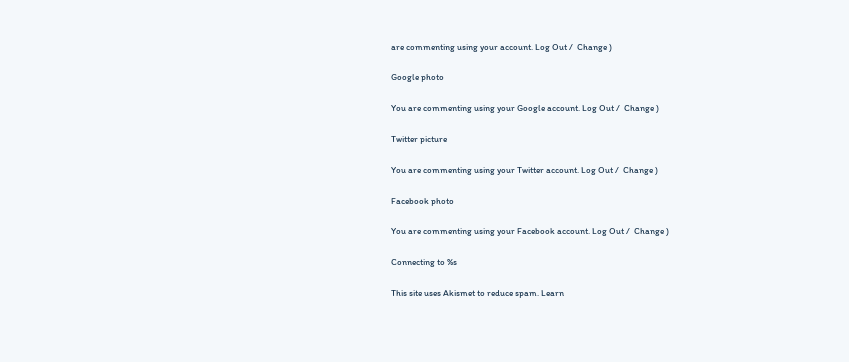are commenting using your account. Log Out /  Change )

Google photo

You are commenting using your Google account. Log Out /  Change )

Twitter picture

You are commenting using your Twitter account. Log Out /  Change )

Facebook photo

You are commenting using your Facebook account. Log Out /  Change )

Connecting to %s

This site uses Akismet to reduce spam. Learn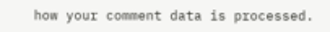how your comment data is processed.